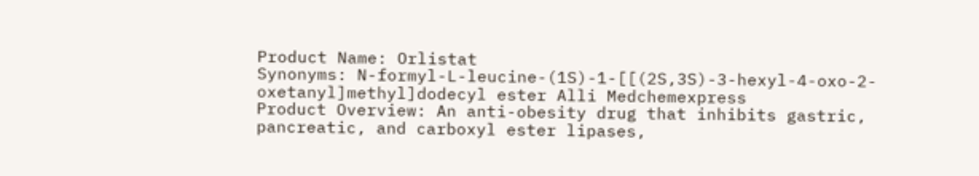Product Name: Orlistat
Synonyms: N-formyl-L-leucine-(1S)-1-[[(2S,3S)-3-hexyl-4-oxo-2-oxetanyl]methyl]dodecyl ester Alli Medchemexpress
Product Overview: An anti-obesity drug that inhibits gastric, pancreatic, and carboxyl ester lipases,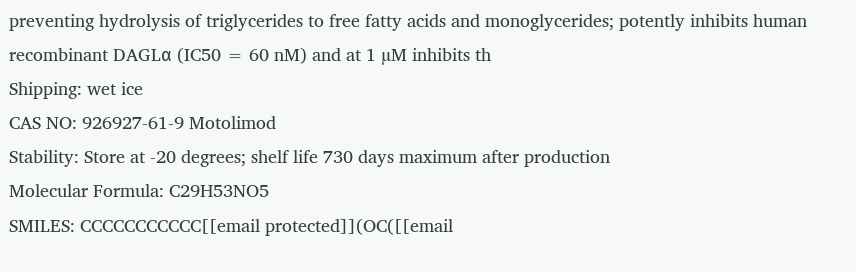preventing hydrolysis of triglycerides to free fatty acids and monoglycerides; potently inhibits human recombinant DAGLα (IC50 = 60 nM) and at 1 µM inhibits th
Shipping: wet ice
CAS NO: 926927-61-9 Motolimod
Stability: Store at -20 degrees; shelf life 730 days maximum after production
Molecular Formula: C29H53NO5
SMILES: CCCCCCCCCCC[[email protected]](OC([[email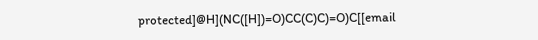protected]@H](NC([H])=O)CC(C)C)=O)C[[email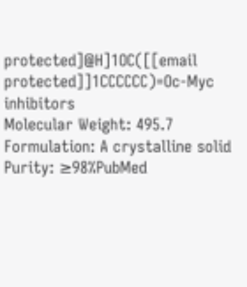protected]@H]1OC([[email protected]]1CCCCCC)=Oc-Myc inhibitors
Molecular Weight: 495.7
Formulation: A crystalline solid
Purity: ≥98%PubMed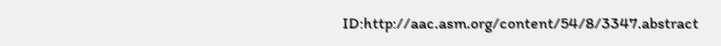ID:http://aac.asm.org/content/54/8/3347.abstract